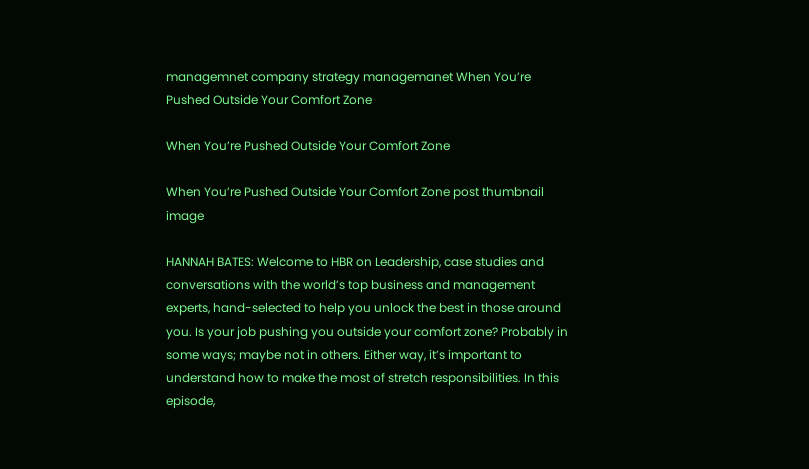managemnet company strategy managemanet When You’re Pushed Outside Your Comfort Zone

When You’re Pushed Outside Your Comfort Zone

When You’re Pushed Outside Your Comfort Zone post thumbnail image

HANNAH BATES: Welcome to HBR on Leadership, case studies and conversations with the world’s top business and management experts, hand-selected to help you unlock the best in those around you. Is your job pushing you outside your comfort zone? Probably in some ways; maybe not in others. Either way, it’s important to understand how to make the most of stretch responsibilities. In this episode,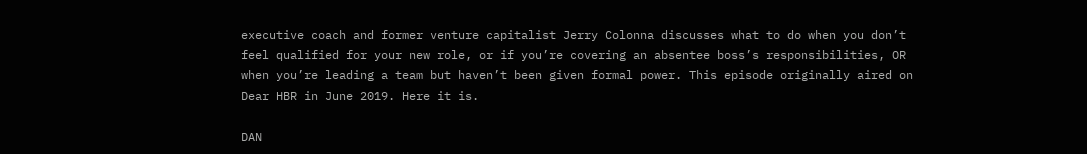executive coach and former venture capitalist Jerry Colonna discusses what to do when you don’t feel qualified for your new role, or if you’re covering an absentee boss’s responsibilities, OR when you’re leading a team but haven’t been given formal power. This episode originally aired on Dear HBR in June 2019. Here it is.

DAN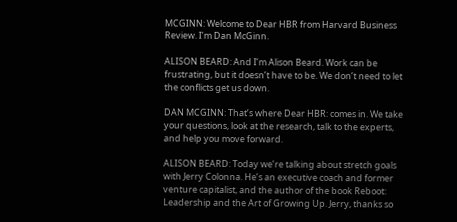MCGINN: Welcome to Dear HBR from Harvard Business Review. I’m Dan McGinn.

ALISON BEARD: And I’m Alison Beard. Work can be frustrating, but it doesn’t have to be. We don’t need to let the conflicts get us down.

DAN MCGINN: That’s where Dear HBR: comes in. We take your questions, look at the research, talk to the experts, and help you move forward.

ALISON BEARD: Today we’re talking about stretch goals with Jerry Colonna. He’s an executive coach and former venture capitalist, and the author of the book Reboot: Leadership and the Art of Growing Up. Jerry, thanks so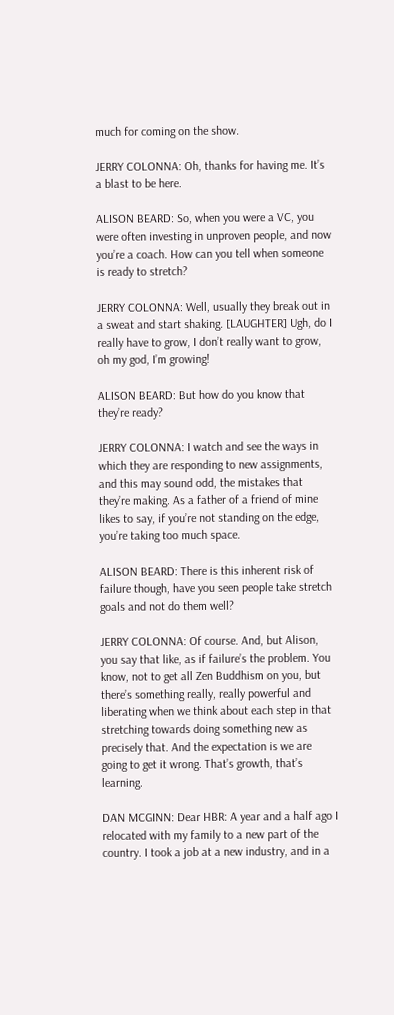much for coming on the show.

JERRY COLONNA: Oh, thanks for having me. It’s a blast to be here.

ALISON BEARD: So, when you were a VC, you were often investing in unproven people, and now you’re a coach. How can you tell when someone is ready to stretch?

JERRY COLONNA: Well, usually they break out in a sweat and start shaking. [LAUGHTER] Ugh, do I really have to grow, I don’t really want to grow, oh my god, I’m growing!

ALISON BEARD: But how do you know that they’re ready?

JERRY COLONNA: I watch and see the ways in which they are responding to new assignments, and this may sound odd, the mistakes that they’re making. As a father of a friend of mine likes to say, if you’re not standing on the edge, you’re taking too much space.

ALISON BEARD: There is this inherent risk of failure though, have you seen people take stretch goals and not do them well?

JERRY COLONNA: Of course. And, but Alison, you say that like, as if failure’s the problem. You know, not to get all Zen Buddhism on you, but there’s something really, really powerful and liberating when we think about each step in that stretching towards doing something new as precisely that. And the expectation is we are going to get it wrong. That’s growth, that’s learning.

DAN MCGINN: Dear HBR: A year and a half ago I relocated with my family to a new part of the country. I took a job at a new industry, and in a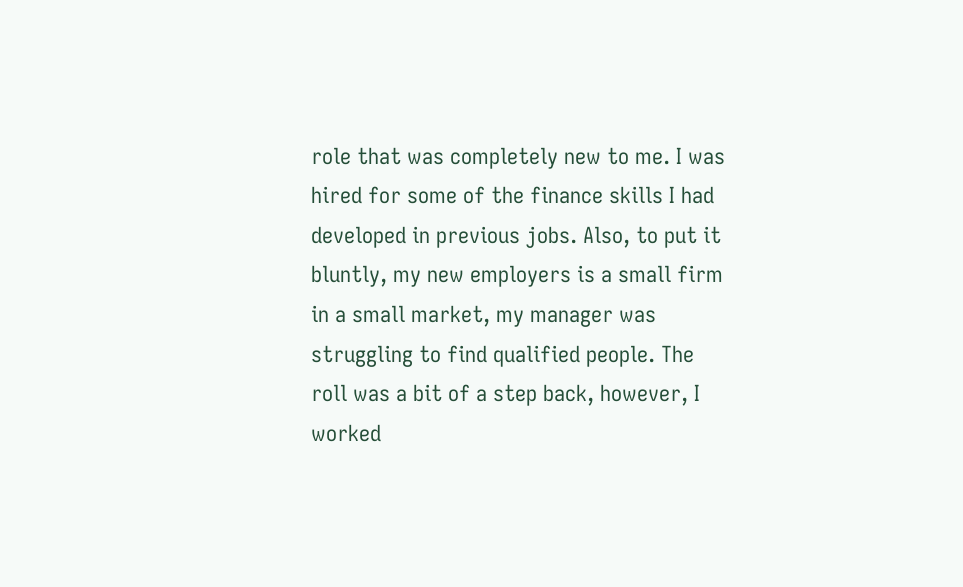role that was completely new to me. I was hired for some of the finance skills I had developed in previous jobs. Also, to put it bluntly, my new employers is a small firm in a small market, my manager was struggling to find qualified people. The roll was a bit of a step back, however, I worked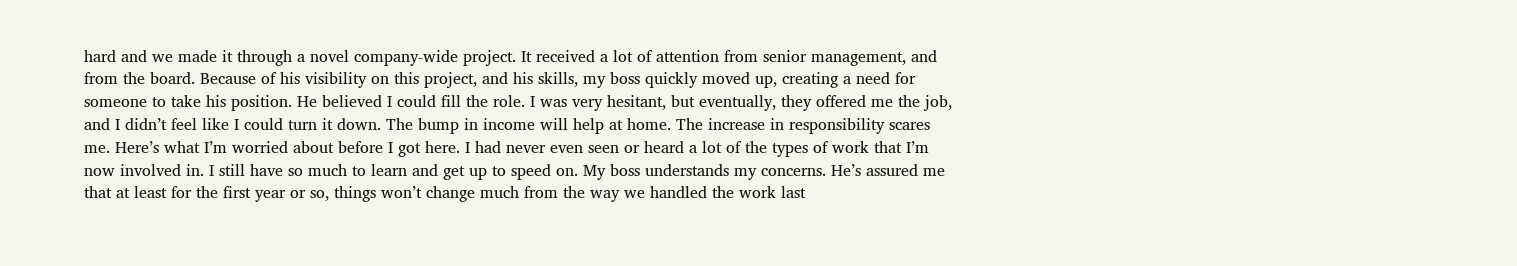hard and we made it through a novel company-wide project. It received a lot of attention from senior management, and from the board. Because of his visibility on this project, and his skills, my boss quickly moved up, creating a need for someone to take his position. He believed I could fill the role. I was very hesitant, but eventually, they offered me the job, and I didn’t feel like I could turn it down. The bump in income will help at home. The increase in responsibility scares me. Here’s what I’m worried about before I got here. I had never even seen or heard a lot of the types of work that I’m now involved in. I still have so much to learn and get up to speed on. My boss understands my concerns. He’s assured me that at least for the first year or so, things won’t change much from the way we handled the work last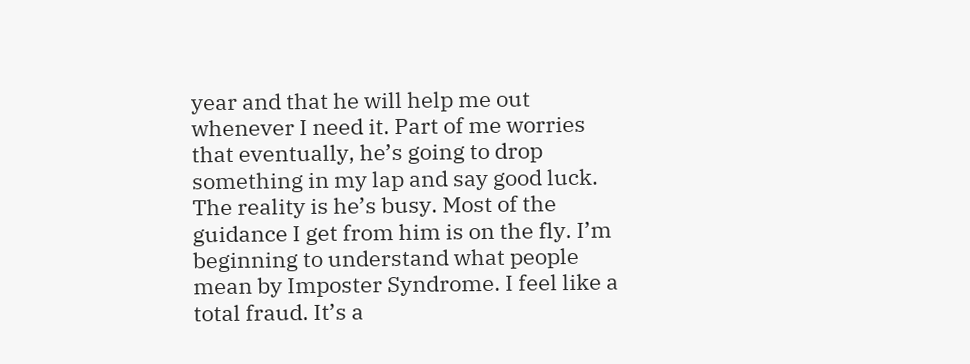year and that he will help me out whenever I need it. Part of me worries that eventually, he’s going to drop something in my lap and say good luck. The reality is he’s busy. Most of the guidance I get from him is on the fly. I’m beginning to understand what people mean by Imposter Syndrome. I feel like a total fraud. It’s a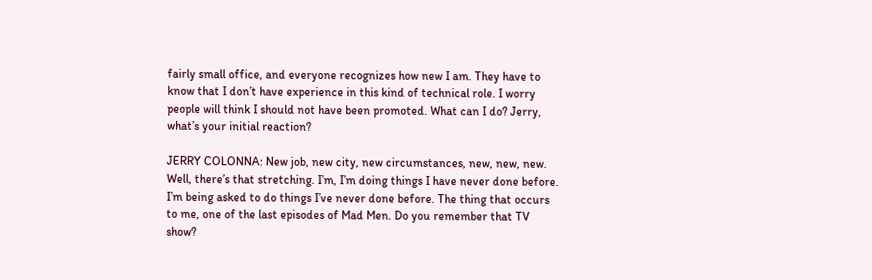fairly small office, and everyone recognizes how new I am. They have to know that I don’t have experience in this kind of technical role. I worry people will think I should not have been promoted. What can I do? Jerry, what’s your initial reaction?

JERRY COLONNA: New job, new city, new circumstances, new, new, new. Well, there’s that stretching. I’m, I’m doing things I have never done before. I’m being asked to do things I’ve never done before. The thing that occurs to me, one of the last episodes of Mad Men. Do you remember that TV show?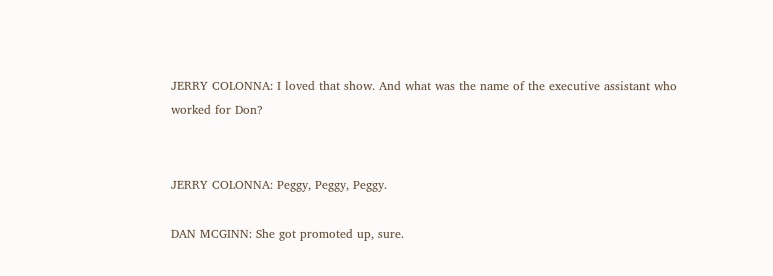JERRY COLONNA: I loved that show. And what was the name of the executive assistant who worked for Don?


JERRY COLONNA: Peggy, Peggy, Peggy.

DAN MCGINN: She got promoted up, sure.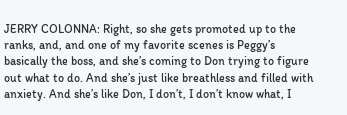JERRY COLONNA: Right, so she gets promoted up to the ranks, and, and one of my favorite scenes is Peggy’s basically the boss, and she’s coming to Don trying to figure out what to do. And she’s just like breathless and filled with anxiety. And she’s like Don, I don’t, I don’t know what, I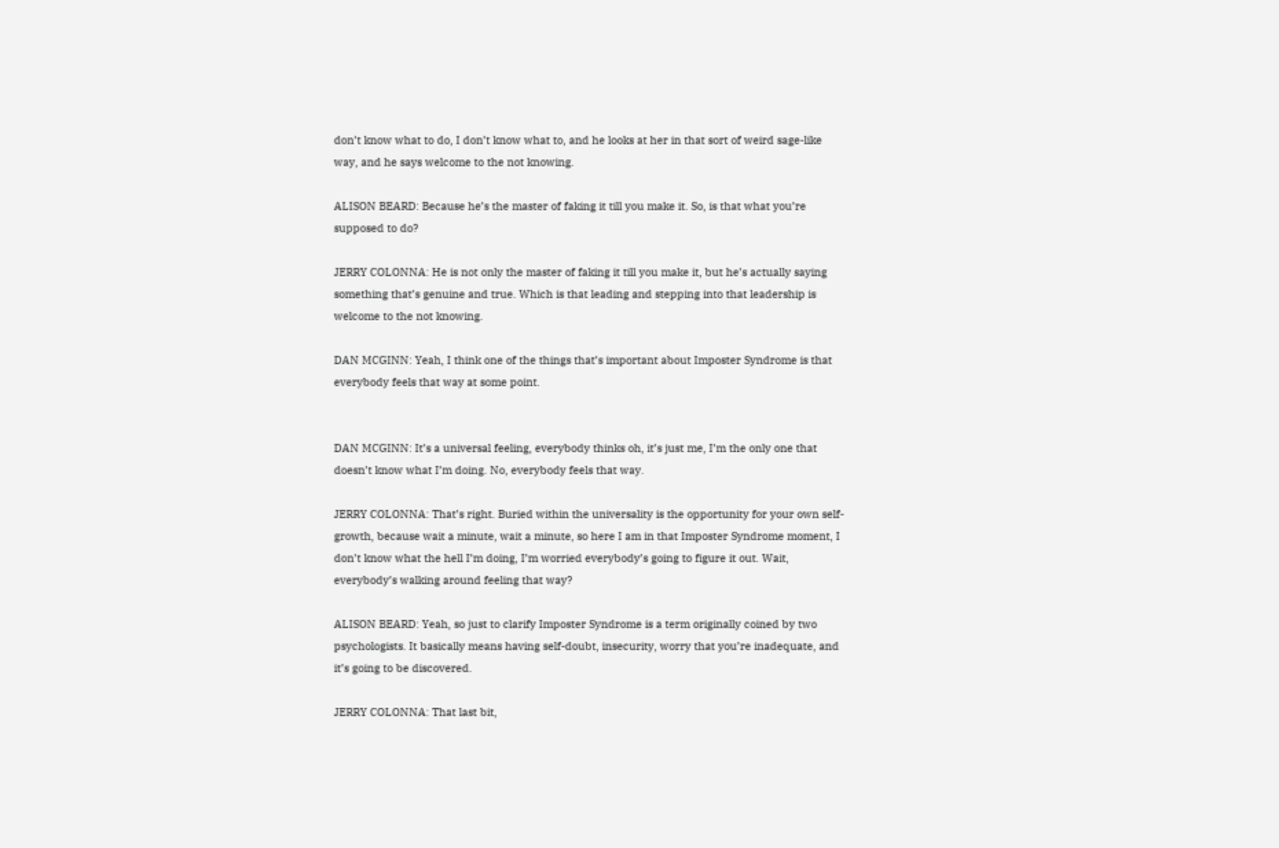don’t know what to do, I don’t know what to, and he looks at her in that sort of weird sage-like way, and he says welcome to the not knowing.

ALISON BEARD: Because he’s the master of faking it till you make it. So, is that what you’re supposed to do?

JERRY COLONNA: He is not only the master of faking it till you make it, but he’s actually saying something that’s genuine and true. Which is that leading and stepping into that leadership is welcome to the not knowing.

DAN MCGINN: Yeah, I think one of the things that’s important about Imposter Syndrome is that everybody feels that way at some point.


DAN MCGINN: It’s a universal feeling, everybody thinks oh, it’s just me, I’m the only one that doesn’t know what I’m doing. No, everybody feels that way.

JERRY COLONNA: That’s right. Buried within the universality is the opportunity for your own self-growth, because wait a minute, wait a minute, so here I am in that Imposter Syndrome moment, I don’t know what the hell I’m doing, I’m worried everybody’s going to figure it out. Wait, everybody’s walking around feeling that way?

ALISON BEARD: Yeah, so just to clarify Imposter Syndrome is a term originally coined by two psychologists. It basically means having self-doubt, insecurity, worry that you’re inadequate, and it’s going to be discovered.

JERRY COLONNA: That last bit,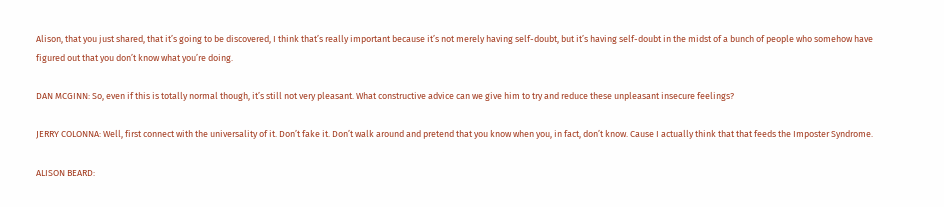Alison, that you just shared, that it’s going to be discovered, I think that’s really important because it’s not merely having self-doubt, but it’s having self-doubt in the midst of a bunch of people who somehow have figured out that you don’t know what you’re doing.

DAN MCGINN: So, even if this is totally normal though, it’s still not very pleasant. What constructive advice can we give him to try and reduce these unpleasant insecure feelings?

JERRY COLONNA: Well, first connect with the universality of it. Don’t fake it. Don’t walk around and pretend that you know when you, in fact, don’t know. Cause I actually think that that feeds the Imposter Syndrome.

ALISON BEARD: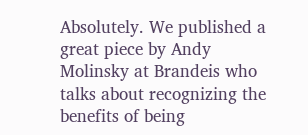Absolutely. We published a great piece by Andy Molinsky at Brandeis who talks about recognizing the benefits of being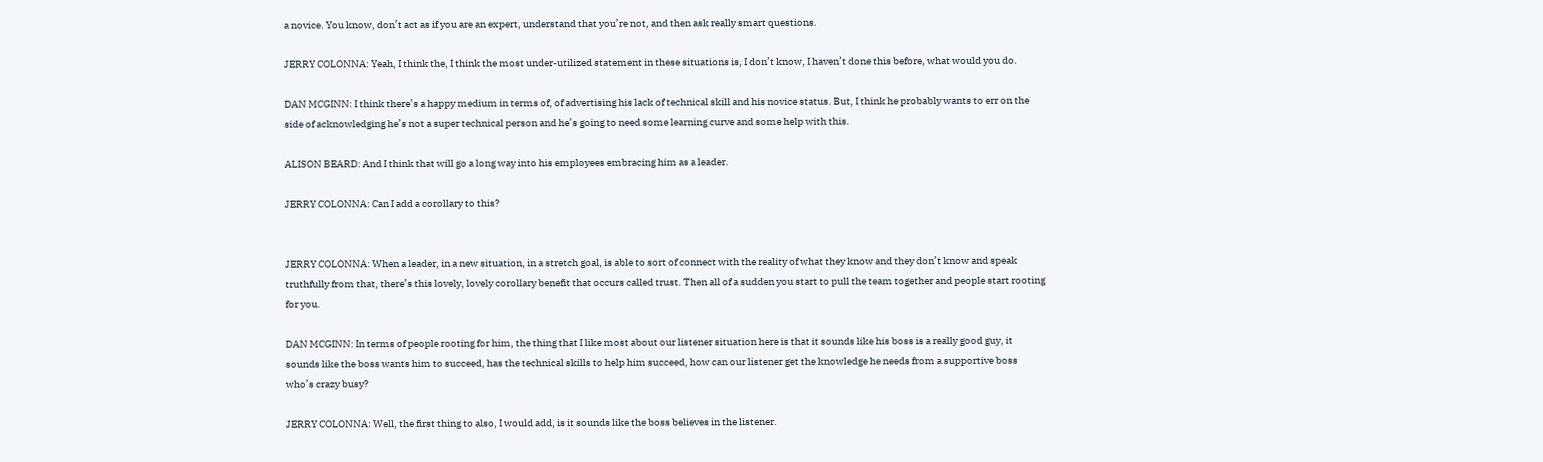a novice. You know, don’t act as if you are an expert, understand that you’re not, and then ask really smart questions.

JERRY COLONNA: Yeah, I think the, I think the most under-utilized statement in these situations is, I don’t know, I haven’t done this before, what would you do.

DAN MCGINN: I think there’s a happy medium in terms of, of advertising his lack of technical skill and his novice status. But, I think he probably wants to err on the side of acknowledging he’s not a super technical person and he’s going to need some learning curve and some help with this.

ALISON BEARD: And I think that will go a long way into his employees embracing him as a leader.

JERRY COLONNA: Can I add a corollary to this?


JERRY COLONNA: When a leader, in a new situation, in a stretch goal, is able to sort of connect with the reality of what they know and they don’t know and speak truthfully from that, there’s this lovely, lovely corollary benefit that occurs called trust. Then all of a sudden you start to pull the team together and people start rooting for you.

DAN MCGINN: In terms of people rooting for him, the thing that I like most about our listener situation here is that it sounds like his boss is a really good guy, it sounds like the boss wants him to succeed, has the technical skills to help him succeed, how can our listener get the knowledge he needs from a supportive boss who’s crazy busy?

JERRY COLONNA: Well, the first thing to also, I would add, is it sounds like the boss believes in the listener.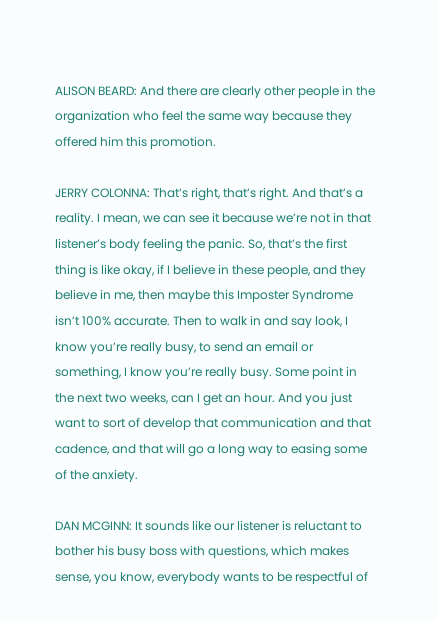ALISON BEARD: And there are clearly other people in the organization who feel the same way because they offered him this promotion.

JERRY COLONNA: That’s right, that’s right. And that’s a reality. I mean, we can see it because we’re not in that listener’s body feeling the panic. So, that’s the first thing is like okay, if I believe in these people, and they believe in me, then maybe this Imposter Syndrome isn’t 100% accurate. Then to walk in and say look, I know you’re really busy, to send an email or something, I know you’re really busy. Some point in the next two weeks, can I get an hour. And you just want to sort of develop that communication and that cadence, and that will go a long way to easing some of the anxiety.

DAN MCGINN: It sounds like our listener is reluctant to bother his busy boss with questions, which makes sense, you know, everybody wants to be respectful of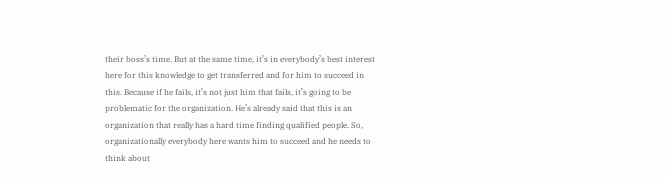their boss’s time. But at the same time, it’s in everybody’s best interest here for this knowledge to get transferred and for him to succeed in this. Because if he fails, it’s not just him that fails, it’s going to be problematic for the organization. He’s already said that this is an organization that really has a hard time finding qualified people. So, organizationally everybody here wants him to succeed and he needs to think about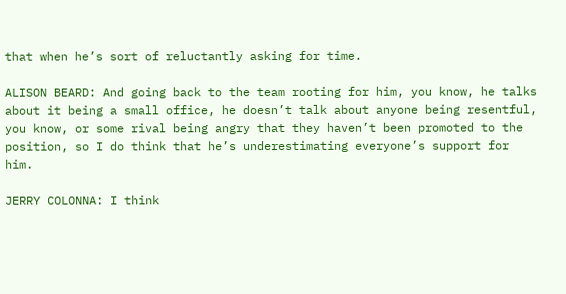that when he’s sort of reluctantly asking for time.

ALISON BEARD: And going back to the team rooting for him, you know, he talks about it being a small office, he doesn’t talk about anyone being resentful, you know, or some rival being angry that they haven’t been promoted to the position, so I do think that he’s underestimating everyone’s support for him.

JERRY COLONNA: I think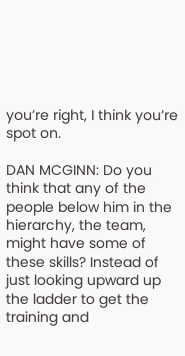you’re right, I think you’re spot on.

DAN MCGINN: Do you think that any of the people below him in the hierarchy, the team, might have some of these skills? Instead of just looking upward up the ladder to get the training and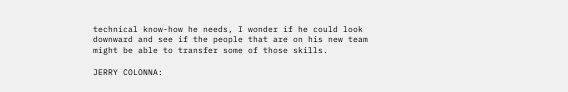technical know-how he needs, I wonder if he could look downward and see if the people that are on his new team might be able to transfer some of those skills.

JERRY COLONNA: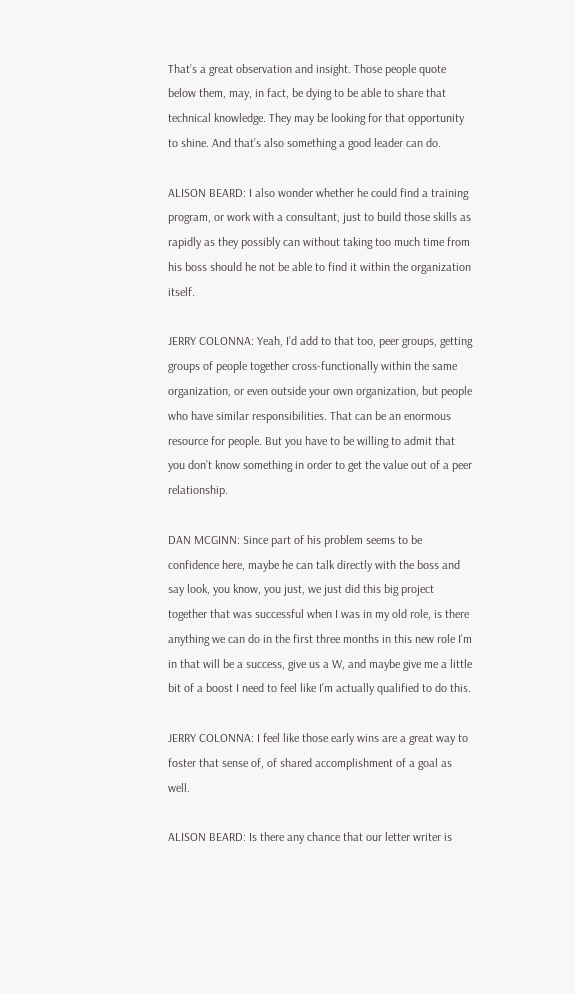That’s a great observation and insight. Those people quote below them, may, in fact, be dying to be able to share that technical knowledge. They may be looking for that opportunity to shine. And that’s also something a good leader can do.

ALISON BEARD: I also wonder whether he could find a training program, or work with a consultant, just to build those skills as rapidly as they possibly can without taking too much time from his boss should he not be able to find it within the organization itself.

JERRY COLONNA: Yeah, I’d add to that too, peer groups, getting groups of people together cross-functionally within the same organization, or even outside your own organization, but people who have similar responsibilities. That can be an enormous resource for people. But you have to be willing to admit that you don’t know something in order to get the value out of a peer relationship.

DAN MCGINN: Since part of his problem seems to be confidence here, maybe he can talk directly with the boss and say look, you know, you just, we just did this big project together that was successful when I was in my old role, is there anything we can do in the first three months in this new role I’m in that will be a success, give us a W, and maybe give me a little bit of a boost I need to feel like I’m actually qualified to do this.

JERRY COLONNA: I feel like those early wins are a great way to foster that sense of, of shared accomplishment of a goal as well.

ALISON BEARD: Is there any chance that our letter writer is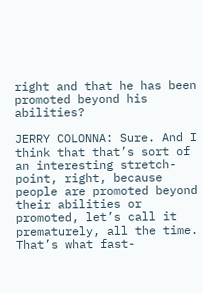right and that he has been promoted beyond his abilities?

JERRY COLONNA: Sure. And I think that that’s sort of an interesting stretch-point, right, because people are promoted beyond their abilities or promoted, let’s call it prematurely, all the time. That’s what fast-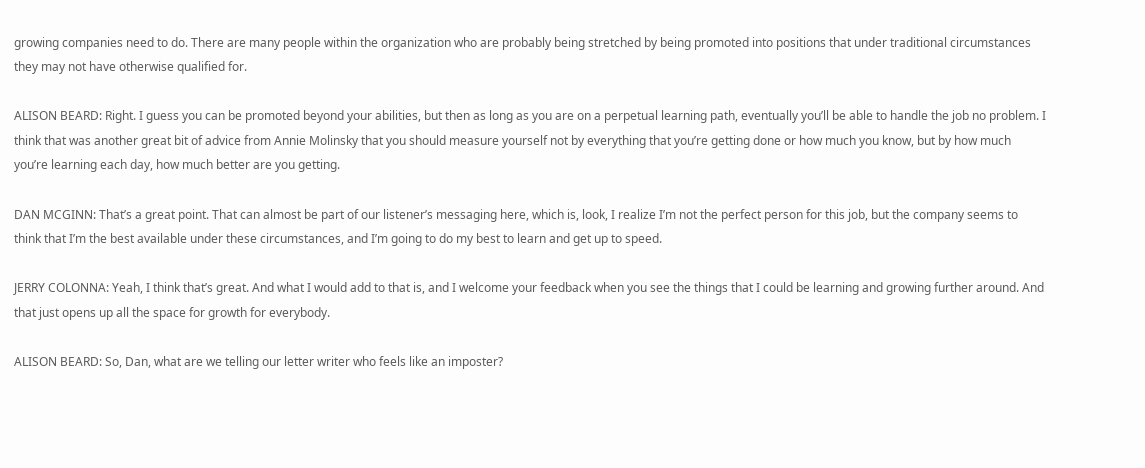growing companies need to do. There are many people within the organization who are probably being stretched by being promoted into positions that under traditional circumstances they may not have otherwise qualified for.

ALISON BEARD: Right. I guess you can be promoted beyond your abilities, but then as long as you are on a perpetual learning path, eventually you’ll be able to handle the job no problem. I think that was another great bit of advice from Annie Molinsky that you should measure yourself not by everything that you’re getting done or how much you know, but by how much you’re learning each day, how much better are you getting.

DAN MCGINN: That’s a great point. That can almost be part of our listener’s messaging here, which is, look, I realize I’m not the perfect person for this job, but the company seems to think that I’m the best available under these circumstances, and I’m going to do my best to learn and get up to speed.

JERRY COLONNA: Yeah, I think that’s great. And what I would add to that is, and I welcome your feedback when you see the things that I could be learning and growing further around. And that just opens up all the space for growth for everybody.

ALISON BEARD: So, Dan, what are we telling our letter writer who feels like an imposter?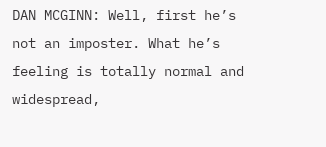DAN MCGINN: Well, first he’s not an imposter. What he’s feeling is totally normal and widespread,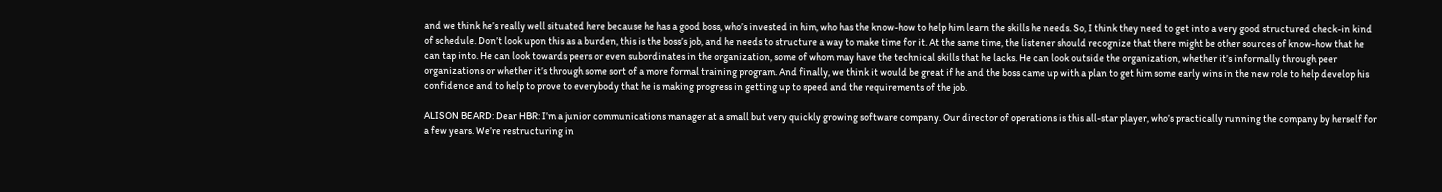and we think he’s really well situated here because he has a good boss, who’s invested in him, who has the know-how to help him learn the skills he needs. So, I think they need to get into a very good structured check-in kind of schedule. Don’t look upon this as a burden, this is the boss’s job, and he needs to structure a way to make time for it. At the same time, the listener should recognize that there might be other sources of know-how that he can tap into. He can look towards peers or even subordinates in the organization, some of whom may have the technical skills that he lacks. He can look outside the organization, whether it’s informally through peer organizations or whether it’s through some sort of a more formal training program. And finally, we think it would be great if he and the boss came up with a plan to get him some early wins in the new role to help develop his confidence and to help to prove to everybody that he is making progress in getting up to speed and the requirements of the job.

ALISON BEARD: Dear HBR: I’m a junior communications manager at a small but very quickly growing software company. Our director of operations is this all-star player, who’s practically running the company by herself for a few years. We’re restructuring in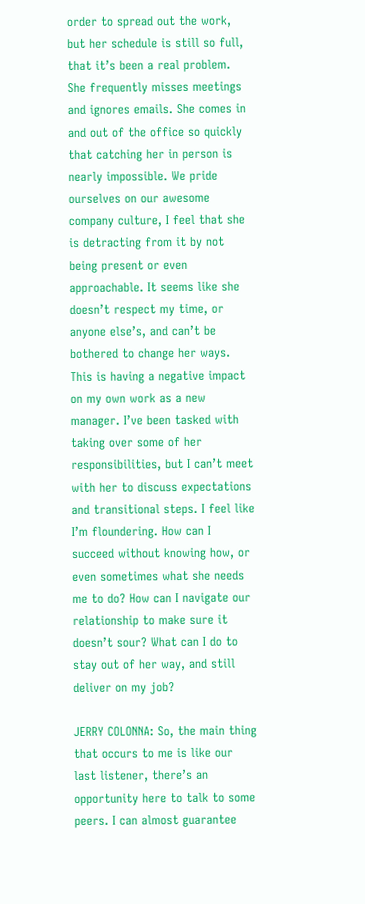order to spread out the work, but her schedule is still so full, that it’s been a real problem. She frequently misses meetings and ignores emails. She comes in and out of the office so quickly that catching her in person is nearly impossible. We pride ourselves on our awesome company culture, I feel that she is detracting from it by not being present or even approachable. It seems like she doesn’t respect my time, or anyone else’s, and can’t be bothered to change her ways. This is having a negative impact on my own work as a new manager. I’ve been tasked with taking over some of her responsibilities, but I can’t meet with her to discuss expectations and transitional steps. I feel like I’m floundering. How can I succeed without knowing how, or even sometimes what she needs me to do? How can I navigate our relationship to make sure it doesn’t sour? What can I do to stay out of her way, and still deliver on my job?

JERRY COLONNA: So, the main thing that occurs to me is like our last listener, there’s an opportunity here to talk to some peers. I can almost guarantee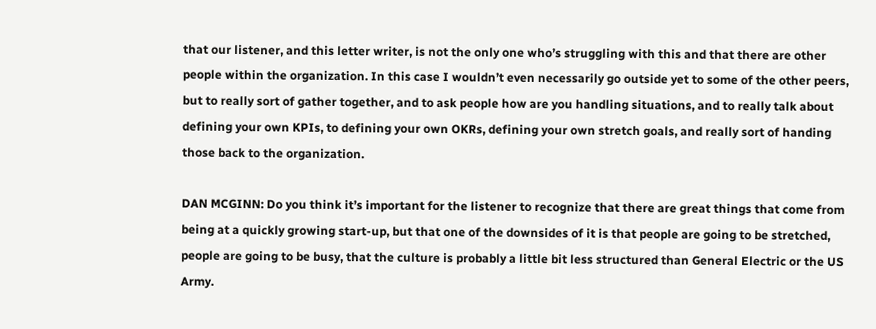that our listener, and this letter writer, is not the only one who’s struggling with this and that there are other people within the organization. In this case I wouldn’t even necessarily go outside yet to some of the other peers, but to really sort of gather together, and to ask people how are you handling situations, and to really talk about defining your own KPIs, to defining your own OKRs, defining your own stretch goals, and really sort of handing those back to the organization.

DAN MCGINN: Do you think it’s important for the listener to recognize that there are great things that come from being at a quickly growing start-up, but that one of the downsides of it is that people are going to be stretched, people are going to be busy, that the culture is probably a little bit less structured than General Electric or the US Army.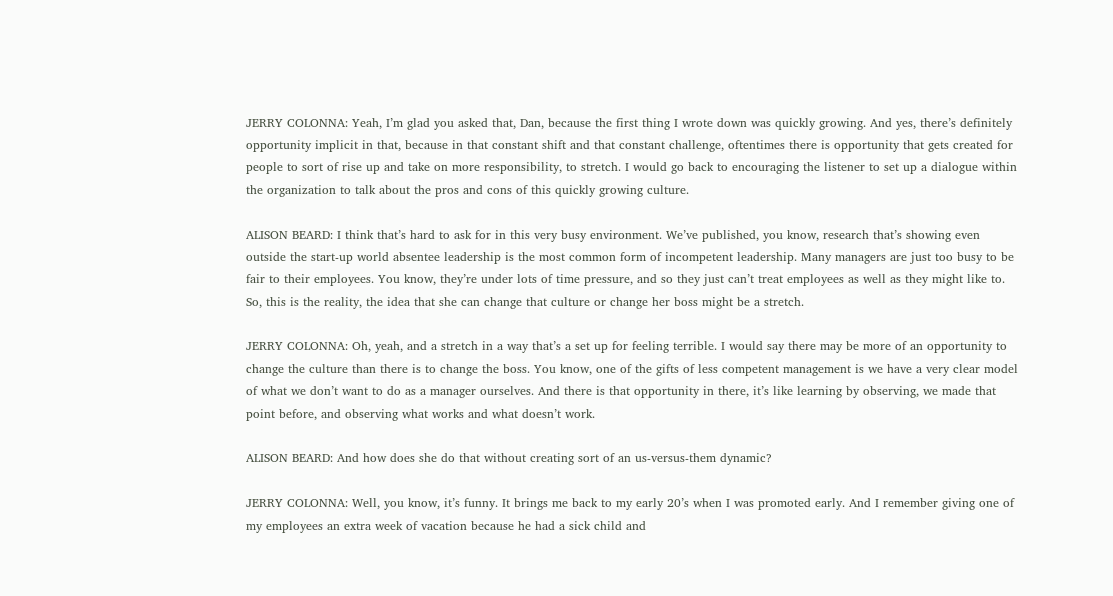JERRY COLONNA: Yeah, I’m glad you asked that, Dan, because the first thing I wrote down was quickly growing. And yes, there’s definitely opportunity implicit in that, because in that constant shift and that constant challenge, oftentimes there is opportunity that gets created for people to sort of rise up and take on more responsibility, to stretch. I would go back to encouraging the listener to set up a dialogue within the organization to talk about the pros and cons of this quickly growing culture.

ALISON BEARD: I think that’s hard to ask for in this very busy environment. We’ve published, you know, research that’s showing even outside the start-up world absentee leadership is the most common form of incompetent leadership. Many managers are just too busy to be fair to their employees. You know, they’re under lots of time pressure, and so they just can’t treat employees as well as they might like to. So, this is the reality, the idea that she can change that culture or change her boss might be a stretch.

JERRY COLONNA: Oh, yeah, and a stretch in a way that’s a set up for feeling terrible. I would say there may be more of an opportunity to change the culture than there is to change the boss. You know, one of the gifts of less competent management is we have a very clear model of what we don’t want to do as a manager ourselves. And there is that opportunity in there, it’s like learning by observing, we made that point before, and observing what works and what doesn’t work.

ALISON BEARD: And how does she do that without creating sort of an us-versus-them dynamic?

JERRY COLONNA: Well, you know, it’s funny. It brings me back to my early 20’s when I was promoted early. And I remember giving one of my employees an extra week of vacation because he had a sick child and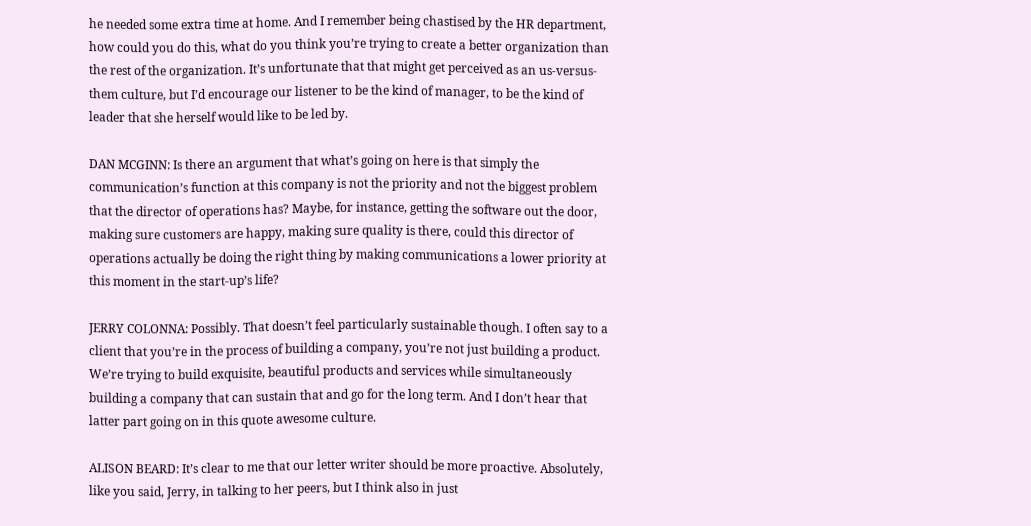he needed some extra time at home. And I remember being chastised by the HR department, how could you do this, what do you think you’re trying to create a better organization than the rest of the organization. It’s unfortunate that that might get perceived as an us-versus-them culture, but I’d encourage our listener to be the kind of manager, to be the kind of leader that she herself would like to be led by.

DAN MCGINN: Is there an argument that what’s going on here is that simply the communication’s function at this company is not the priority and not the biggest problem that the director of operations has? Maybe, for instance, getting the software out the door, making sure customers are happy, making sure quality is there, could this director of operations actually be doing the right thing by making communications a lower priority at this moment in the start-up’s life?

JERRY COLONNA: Possibly. That doesn’t feel particularly sustainable though. I often say to a client that you’re in the process of building a company, you’re not just building a product. We’re trying to build exquisite, beautiful products and services while simultaneously building a company that can sustain that and go for the long term. And I don’t hear that latter part going on in this quote awesome culture.

ALISON BEARD: It’s clear to me that our letter writer should be more proactive. Absolutely, like you said, Jerry, in talking to her peers, but I think also in just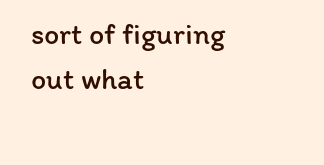sort of figuring out what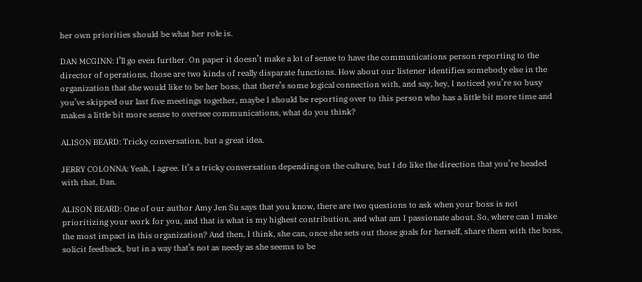her own priorities should be what her role is.

DAN MCGINN: I’ll go even further. On paper it doesn’t make a lot of sense to have the communications person reporting to the director of operations, those are two kinds of really disparate functions. How about our listener identifies somebody else in the organization that she would like to be her boss, that there’s some logical connection with, and say, hey, I noticed you’re so busy you’ve skipped our last five meetings together, maybe I should be reporting over to this person who has a little bit more time and makes a little bit more sense to oversee communications, what do you think?

ALISON BEARD: Tricky conversation, but a great idea.

JERRY COLONNA: Yeah, I agree. It’s a tricky conversation depending on the culture, but I do like the direction that you’re headed with that, Dan.

ALISON BEARD: One of our author Amy Jen Su says that you know, there are two questions to ask when your boss is not prioritizing your work for you, and that is what is my highest contribution, and what am I passionate about. So, where can I make the most impact in this organization? And then, I think, she can, once she sets out those goals for herself, share them with the boss, solicit feedback, but in a way that’s not as needy as she seems to be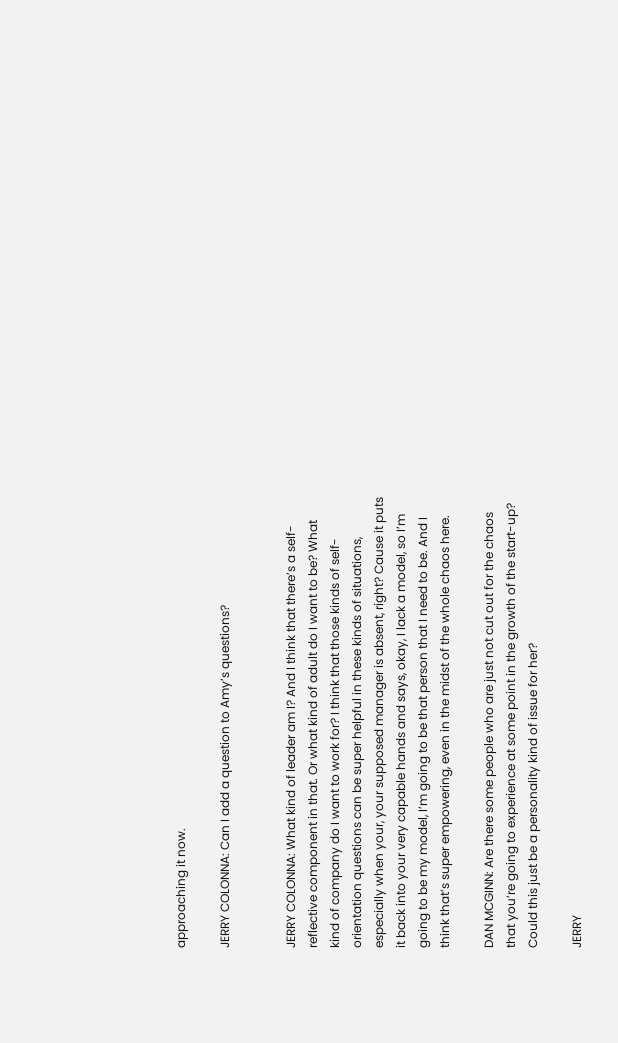approaching it now.

JERRY COLONNA: Can I add a question to Amy’s questions?


JERRY COLONNA: What kind of leader am I? And I think that there’s a self-reflective component in that. Or what kind of adult do I want to be? What kind of company do I want to work for? I think that those kinds of self-orientation questions can be super helpful in these kinds of situations, especially when your, your supposed manager is absent, right? Cause it puts it back into your very capable hands and says, okay, I lack a model, so I’m going to be my model, I’m going to be that person that I need to be. And I think that’s super empowering, even in the midst of the whole chaos here.

DAN MCGINN: Are there some people who are just not cut out for the chaos that you’re going to experience at some point in the growth of the start-up? Could this just be a personality kind of issue for her?

JERRY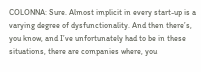COLONNA: Sure. Almost implicit in every start-up is a varying degree of dysfunctionality. And then there’s, you know, and I’ve unfortunately had to be in these situations, there are companies where, you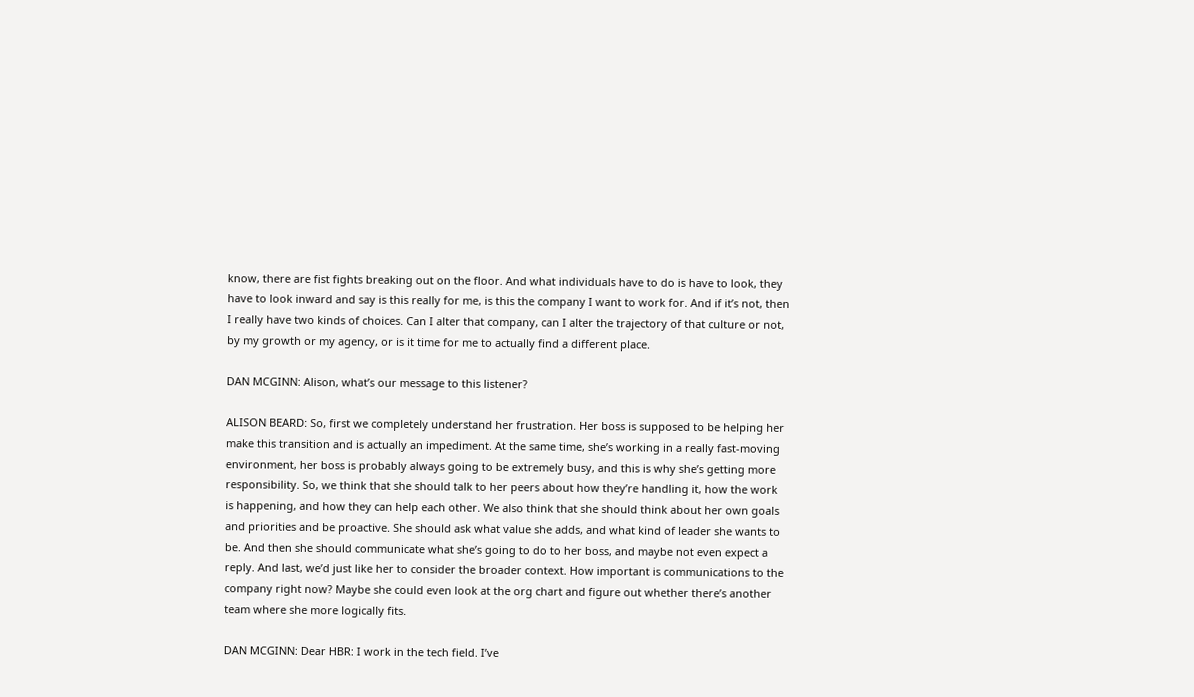know, there are fist fights breaking out on the floor. And what individuals have to do is have to look, they have to look inward and say is this really for me, is this the company I want to work for. And if it’s not, then I really have two kinds of choices. Can I alter that company, can I alter the trajectory of that culture or not, by my growth or my agency, or is it time for me to actually find a different place.

DAN MCGINN: Alison, what’s our message to this listener?

ALISON BEARD: So, first we completely understand her frustration. Her boss is supposed to be helping her make this transition and is actually an impediment. At the same time, she’s working in a really fast-moving environment, her boss is probably always going to be extremely busy, and this is why she’s getting more responsibility. So, we think that she should talk to her peers about how they’re handling it, how the work is happening, and how they can help each other. We also think that she should think about her own goals and priorities and be proactive. She should ask what value she adds, and what kind of leader she wants to be. And then she should communicate what she’s going to do to her boss, and maybe not even expect a reply. And last, we’d just like her to consider the broader context. How important is communications to the company right now? Maybe she could even look at the org chart and figure out whether there’s another team where she more logically fits.

DAN MCGINN: Dear HBR: I work in the tech field. I’ve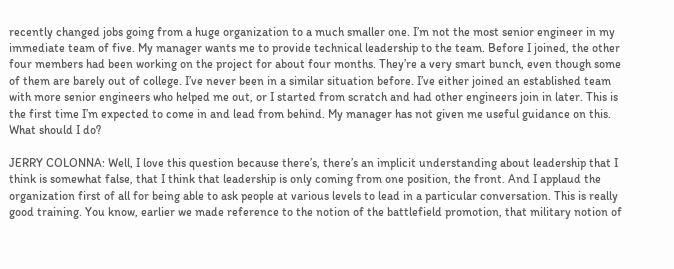recently changed jobs going from a huge organization to a much smaller one. I’m not the most senior engineer in my immediate team of five. My manager wants me to provide technical leadership to the team. Before I joined, the other four members had been working on the project for about four months. They’re a very smart bunch, even though some of them are barely out of college. I’ve never been in a similar situation before. I’ve either joined an established team with more senior engineers who helped me out, or I started from scratch and had other engineers join in later. This is the first time I’m expected to come in and lead from behind. My manager has not given me useful guidance on this. What should I do?

JERRY COLONNA: Well, I love this question because there’s, there’s an implicit understanding about leadership that I think is somewhat false, that I think that leadership is only coming from one position, the front. And I applaud the organization first of all for being able to ask people at various levels to lead in a particular conversation. This is really good training. You know, earlier we made reference to the notion of the battlefield promotion, that military notion of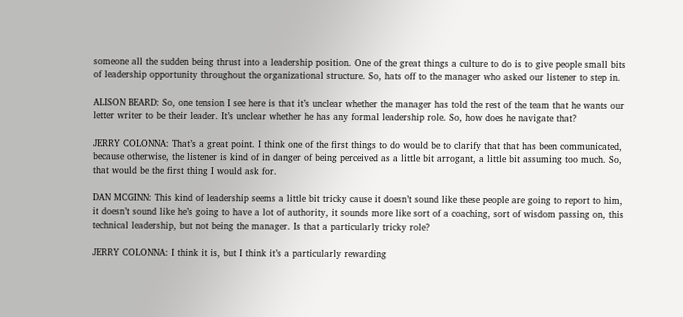someone all the sudden being thrust into a leadership position. One of the great things a culture to do is to give people small bits of leadership opportunity throughout the organizational structure. So, hats off to the manager who asked our listener to step in.

ALISON BEARD: So, one tension I see here is that it’s unclear whether the manager has told the rest of the team that he wants our letter writer to be their leader. It’s unclear whether he has any formal leadership role. So, how does he navigate that?

JERRY COLONNA: That’s a great point. I think one of the first things to do would be to clarify that that has been communicated, because otherwise, the listener is kind of in danger of being perceived as a little bit arrogant, a little bit assuming too much. So, that would be the first thing I would ask for.

DAN MCGINN: This kind of leadership seems a little bit tricky cause it doesn’t sound like these people are going to report to him, it doesn’t sound like he’s going to have a lot of authority, it sounds more like sort of a coaching, sort of wisdom passing on, this technical leadership, but not being the manager. Is that a particularly tricky role?

JERRY COLONNA: I think it is, but I think it’s a particularly rewarding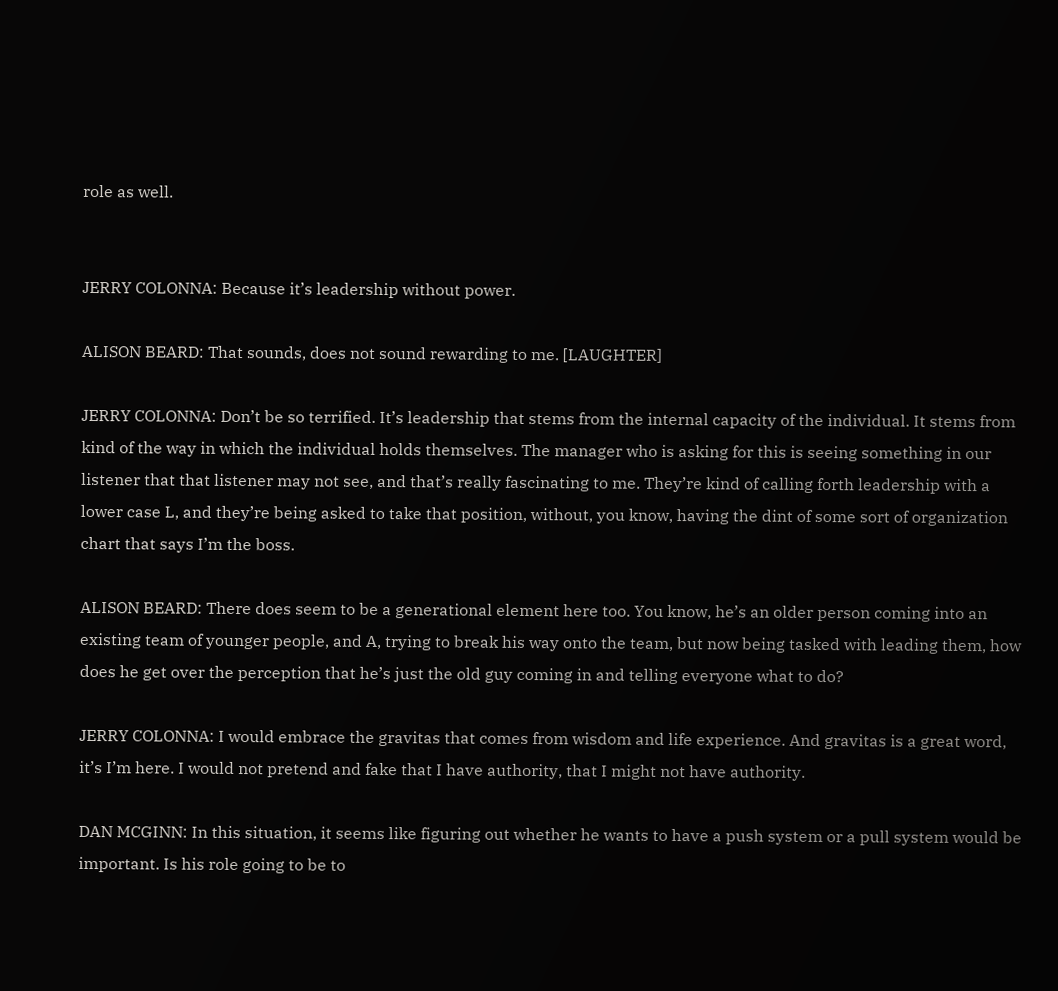role as well.


JERRY COLONNA: Because it’s leadership without power.

ALISON BEARD: That sounds, does not sound rewarding to me. [LAUGHTER]

JERRY COLONNA: Don’t be so terrified. It’s leadership that stems from the internal capacity of the individual. It stems from kind of the way in which the individual holds themselves. The manager who is asking for this is seeing something in our listener that that listener may not see, and that’s really fascinating to me. They’re kind of calling forth leadership with a lower case L, and they’re being asked to take that position, without, you know, having the dint of some sort of organization chart that says I’m the boss.

ALISON BEARD: There does seem to be a generational element here too. You know, he’s an older person coming into an existing team of younger people, and A, trying to break his way onto the team, but now being tasked with leading them, how does he get over the perception that he’s just the old guy coming in and telling everyone what to do?

JERRY COLONNA: I would embrace the gravitas that comes from wisdom and life experience. And gravitas is a great word, it’s I’m here. I would not pretend and fake that I have authority, that I might not have authority.

DAN MCGINN: In this situation, it seems like figuring out whether he wants to have a push system or a pull system would be important. Is his role going to be to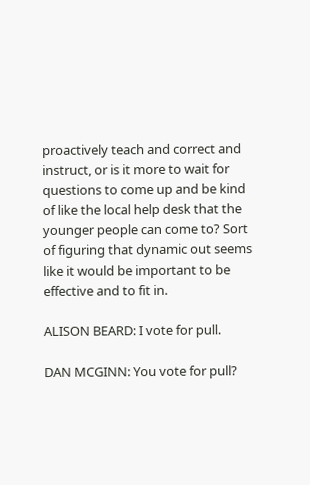proactively teach and correct and instruct, or is it more to wait for questions to come up and be kind of like the local help desk that the younger people can come to? Sort of figuring that dynamic out seems like it would be important to be effective and to fit in.

ALISON BEARD: I vote for pull.

DAN MCGINN: You vote for pull?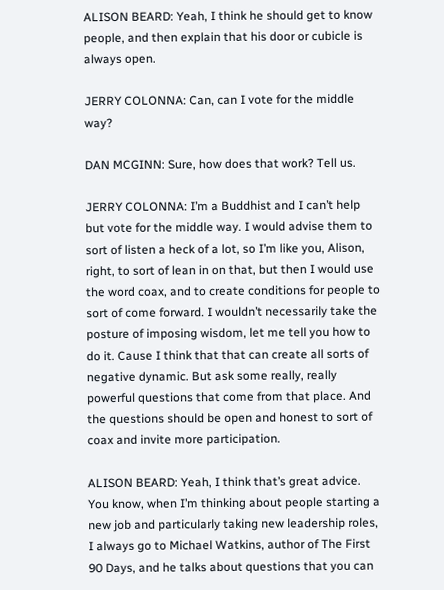ALISON BEARD: Yeah, I think he should get to know people, and then explain that his door or cubicle is always open.

JERRY COLONNA: Can, can I vote for the middle way?

DAN MCGINN: Sure, how does that work? Tell us.

JERRY COLONNA: I’m a Buddhist and I can’t help but vote for the middle way. I would advise them to sort of listen a heck of a lot, so I’m like you, Alison, right, to sort of lean in on that, but then I would use the word coax, and to create conditions for people to sort of come forward. I wouldn’t necessarily take the posture of imposing wisdom, let me tell you how to do it. Cause I think that that can create all sorts of negative dynamic. But ask some really, really powerful questions that come from that place. And the questions should be open and honest to sort of coax and invite more participation.

ALISON BEARD: Yeah, I think that’s great advice. You know, when I’m thinking about people starting a new job and particularly taking new leadership roles, I always go to Michael Watkins, author of The First 90 Days, and he talks about questions that you can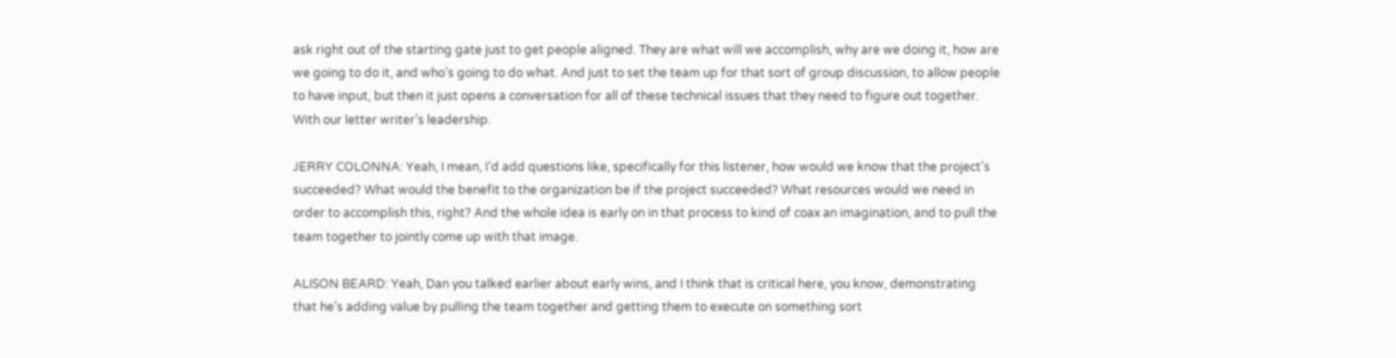ask right out of the starting gate just to get people aligned. They are what will we accomplish, why are we doing it, how are we going to do it, and who’s going to do what. And just to set the team up for that sort of group discussion, to allow people to have input, but then it just opens a conversation for all of these technical issues that they need to figure out together. With our letter writer’s leadership.

JERRY COLONNA: Yeah, I mean, I’d add questions like, specifically for this listener, how would we know that the project’s succeeded? What would the benefit to the organization be if the project succeeded? What resources would we need in order to accomplish this, right? And the whole idea is early on in that process to kind of coax an imagination, and to pull the team together to jointly come up with that image.

ALISON BEARD: Yeah, Dan you talked earlier about early wins, and I think that is critical here, you know, demonstrating that he’s adding value by pulling the team together and getting them to execute on something sort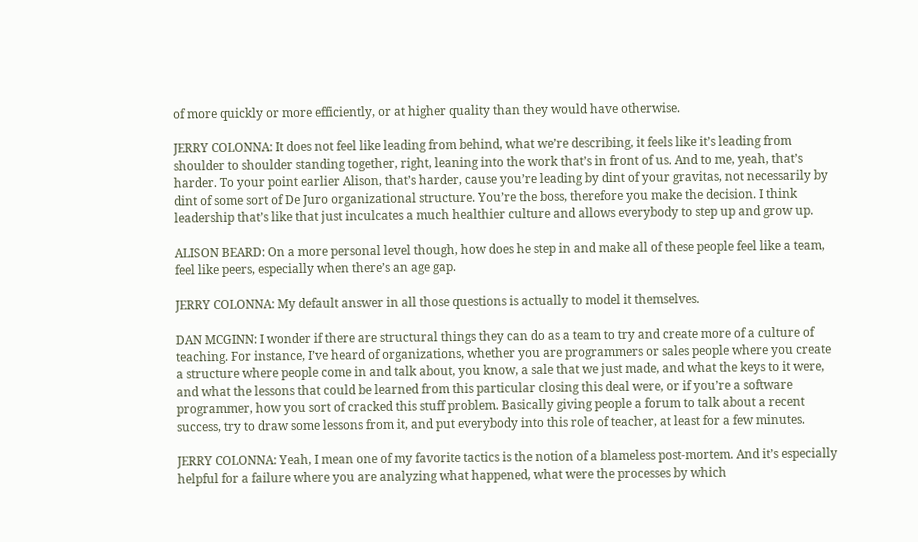of more quickly or more efficiently, or at higher quality than they would have otherwise.

JERRY COLONNA: It does not feel like leading from behind, what we’re describing, it feels like it’s leading from shoulder to shoulder standing together, right, leaning into the work that’s in front of us. And to me, yeah, that’s harder. To your point earlier Alison, that’s harder, cause you’re leading by dint of your gravitas, not necessarily by dint of some sort of De Juro organizational structure. You’re the boss, therefore you make the decision. I think leadership that’s like that just inculcates a much healthier culture and allows everybody to step up and grow up.

ALISON BEARD: On a more personal level though, how does he step in and make all of these people feel like a team, feel like peers, especially when there’s an age gap.

JERRY COLONNA: My default answer in all those questions is actually to model it themselves.

DAN MCGINN: I wonder if there are structural things they can do as a team to try and create more of a culture of teaching. For instance, I’ve heard of organizations, whether you are programmers or sales people where you create a structure where people come in and talk about, you know, a sale that we just made, and what the keys to it were, and what the lessons that could be learned from this particular closing this deal were, or if you’re a software programmer, how you sort of cracked this stuff problem. Basically giving people a forum to talk about a recent success, try to draw some lessons from it, and put everybody into this role of teacher, at least for a few minutes.

JERRY COLONNA: Yeah, I mean one of my favorite tactics is the notion of a blameless post-mortem. And it’s especially helpful for a failure where you are analyzing what happened, what were the processes by which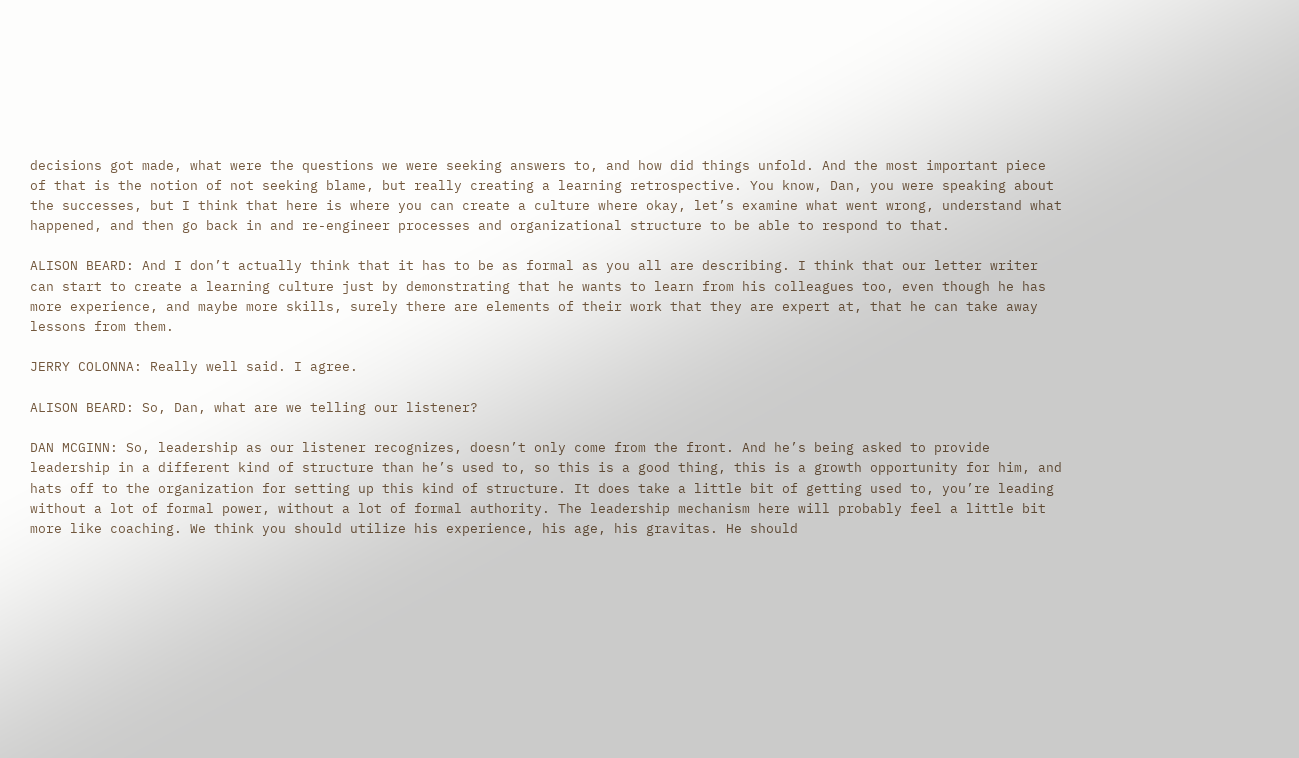decisions got made, what were the questions we were seeking answers to, and how did things unfold. And the most important piece of that is the notion of not seeking blame, but really creating a learning retrospective. You know, Dan, you were speaking about the successes, but I think that here is where you can create a culture where okay, let’s examine what went wrong, understand what happened, and then go back in and re-engineer processes and organizational structure to be able to respond to that.

ALISON BEARD: And I don’t actually think that it has to be as formal as you all are describing. I think that our letter writer can start to create a learning culture just by demonstrating that he wants to learn from his colleagues too, even though he has more experience, and maybe more skills, surely there are elements of their work that they are expert at, that he can take away lessons from them.

JERRY COLONNA: Really well said. I agree.

ALISON BEARD: So, Dan, what are we telling our listener?

DAN MCGINN: So, leadership as our listener recognizes, doesn’t only come from the front. And he’s being asked to provide leadership in a different kind of structure than he’s used to, so this is a good thing, this is a growth opportunity for him, and hats off to the organization for setting up this kind of structure. It does take a little bit of getting used to, you’re leading without a lot of formal power, without a lot of formal authority. The leadership mechanism here will probably feel a little bit more like coaching. We think you should utilize his experience, his age, his gravitas. He should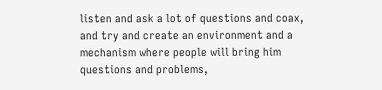listen and ask a lot of questions and coax, and try and create an environment and a mechanism where people will bring him questions and problems,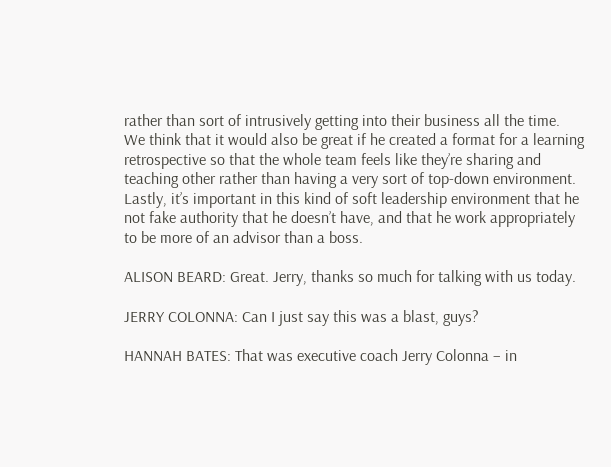rather than sort of intrusively getting into their business all the time. We think that it would also be great if he created a format for a learning retrospective so that the whole team feels like they’re sharing and teaching other rather than having a very sort of top-down environment. Lastly, it’s important in this kind of soft leadership environment that he not fake authority that he doesn’t have, and that he work appropriately to be more of an advisor than a boss.

ALISON BEARD: Great. Jerry, thanks so much for talking with us today.

JERRY COLONNA: Can I just say this was a blast, guys?

HANNAH BATES: That was executive coach Jerry Colonna – in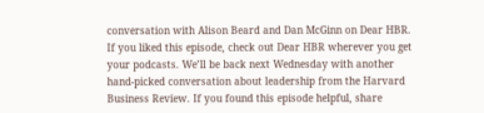conversation with Alison Beard and Dan McGinn on Dear HBR. If you liked this episode, check out Dear HBR wherever you get your podcasts. We’ll be back next Wednesday with another hand-picked conversation about leadership from the Harvard Business Review. If you found this episode helpful, share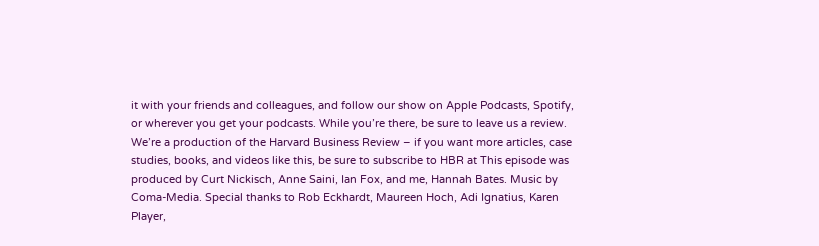it with your friends and colleagues, and follow our show on Apple Podcasts, Spotify, or wherever you get your podcasts. While you’re there, be sure to leave us a review. We’re a production of the Harvard Business Review – if you want more articles, case studies, books, and videos like this, be sure to subscribe to HBR at This episode was produced by Curt Nickisch, Anne Saini, Ian Fox, and me, Hannah Bates. Music by Coma-Media. Special thanks to Rob Eckhardt, Maureen Hoch, Adi Ignatius, Karen Player,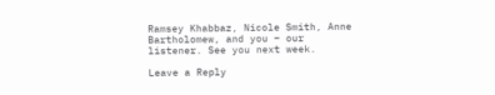Ramsey Khabbaz, Nicole Smith, Anne Bartholomew, and you – our listener. See you next week.

Leave a Reply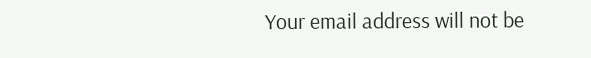Your email address will not be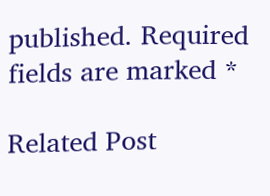published. Required fields are marked *

Related Post